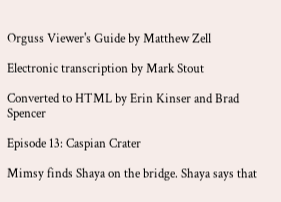Orguss Viewer's Guide by Matthew Zell

Electronic transcription by Mark Stout

Converted to HTML by Erin Kinser and Brad Spencer

Episode 13: Caspian Crater

Mimsy finds Shaya on the bridge. Shaya says that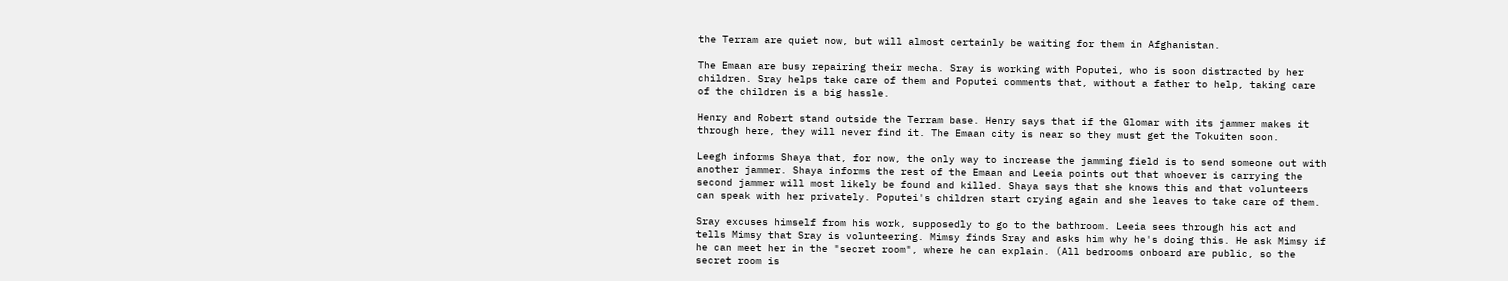the Terram are quiet now, but will almost certainly be waiting for them in Afghanistan.

The Emaan are busy repairing their mecha. Sray is working with Poputei, who is soon distracted by her children. Sray helps take care of them and Poputei comments that, without a father to help, taking care of the children is a big hassle.

Henry and Robert stand outside the Terram base. Henry says that if the Glomar with its jammer makes it through here, they will never find it. The Emaan city is near so they must get the Tokuiten soon.

Leegh informs Shaya that, for now, the only way to increase the jamming field is to send someone out with another jammer. Shaya informs the rest of the Emaan and Leeia points out that whoever is carrying the second jammer will most likely be found and killed. Shaya says that she knows this and that volunteers can speak with her privately. Poputei's children start crying again and she leaves to take care of them.

Sray excuses himself from his work, supposedly to go to the bathroom. Leeia sees through his act and tells Mimsy that Sray is volunteering. Mimsy finds Sray and asks him why he's doing this. He ask Mimsy if he can meet her in the "secret room", where he can explain. (All bedrooms onboard are public, so the secret room is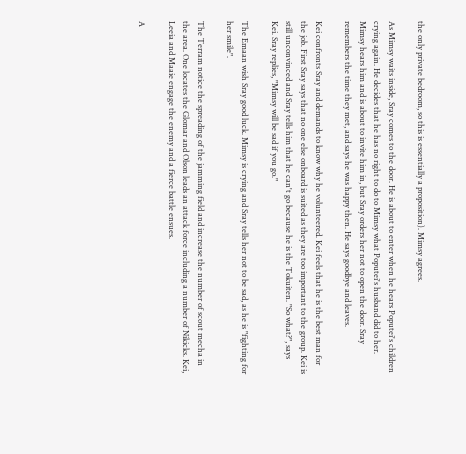the only private bedroom, so this is essentially a proposition). Mimsy agrees.

As Mimsy waits inside, Sray comes to the door. He is about to enter when he hears Poputei's children crying again. He decides that he has no right to do to Mimsy what Poputei's husband did to her. Mimsy hears him and is about to invite him in, but Sray orders her not to open the door. Sray remembers the time they met, and says he was happy then. He says goodbye and leaves.

Kei confronts Sray and demands to know why he volunteered. Kei feels that he is the best man for the job. First Sray says that no one else onboard is suited as they are too important to the group. Kei is still unconvinced and Sray tells him that he can't go because he is the Tokuiten. "So what?", says Kei. Sray replies, "Mimsy will be sad if you go."

The Emaan wish Sray good luck. Mimsy is crying and Sray tells her not to be sad, as he is "fighting for her smile".

The Terram notice the spreading of the jamming field and increase the number of scout mecha in the area. One locates the Glomar and Olson leads an attack force including a number of Nikicks. Kei, Leeia and Maaie engage the enemy and a fierce battle ensues.

A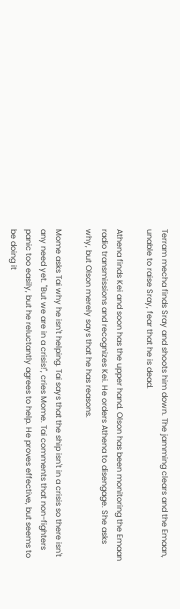Terram mecha finds Sray and shoots him down. The jamming clears and the Emaan, unable to raise Sray, fear that he is dead.

Athena finds Kei and soon has the upper hand. Olson has been monitoring the Emaan radio transmissions and recognizes Kei. He orders Athena to disengage. She asks why, but Olson merely says that he has reasons.

Mome asks Tai why he isn't helping. Tai says that the ship isn't in a crisis so there isn't any need yet. "But we are in a crisis!", cries Mome. Tai comments that non-fighters panic too easily, but he reluctantly agrees to help. He proves effective, but seems to be doing it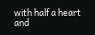with half a heart and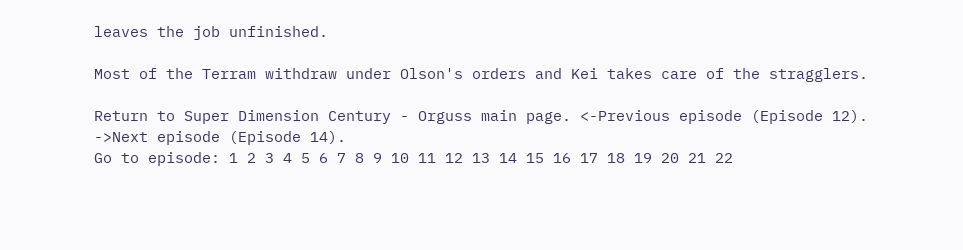leaves the job unfinished.

Most of the Terram withdraw under Olson's orders and Kei takes care of the stragglers.

Return to Super Dimension Century - Orguss main page. <-Previous episode (Episode 12). ->Next episode (Episode 14).
Go to episode: 1 2 3 4 5 6 7 8 9 10 11 12 13 14 15 16 17 18 19 20 21 22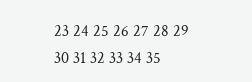23 24 25 26 27 28 29 30 31 32 33 34 35